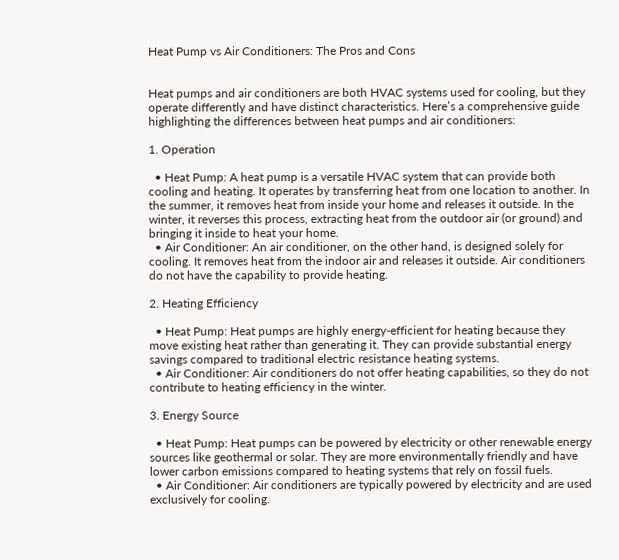Heat Pump vs Air Conditioners: The Pros and Cons


Heat pumps and air conditioners are both HVAC systems used for cooling, but they operate differently and have distinct characteristics. Here’s a comprehensive guide highlighting the differences between heat pumps and air conditioners:

1. Operation

  • Heat Pump: A heat pump is a versatile HVAC system that can provide both cooling and heating. It operates by transferring heat from one location to another. In the summer, it removes heat from inside your home and releases it outside. In the winter, it reverses this process, extracting heat from the outdoor air (or ground) and bringing it inside to heat your home.
  • Air Conditioner: An air conditioner, on the other hand, is designed solely for cooling. It removes heat from the indoor air and releases it outside. Air conditioners do not have the capability to provide heating.

2. Heating Efficiency

  • Heat Pump: Heat pumps are highly energy-efficient for heating because they move existing heat rather than generating it. They can provide substantial energy savings compared to traditional electric resistance heating systems.
  • Air Conditioner: Air conditioners do not offer heating capabilities, so they do not contribute to heating efficiency in the winter.

3. Energy Source

  • Heat Pump: Heat pumps can be powered by electricity or other renewable energy sources like geothermal or solar. They are more environmentally friendly and have lower carbon emissions compared to heating systems that rely on fossil fuels.
  • Air Conditioner: Air conditioners are typically powered by electricity and are used exclusively for cooling.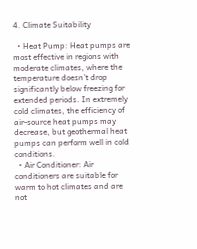4. Climate Suitability

  • Heat Pump: Heat pumps are most effective in regions with moderate climates, where the temperature doesn’t drop significantly below freezing for extended periods. In extremely cold climates, the efficiency of air-source heat pumps may decrease, but geothermal heat pumps can perform well in cold conditions.
  • Air Conditioner: Air conditioners are suitable for warm to hot climates and are not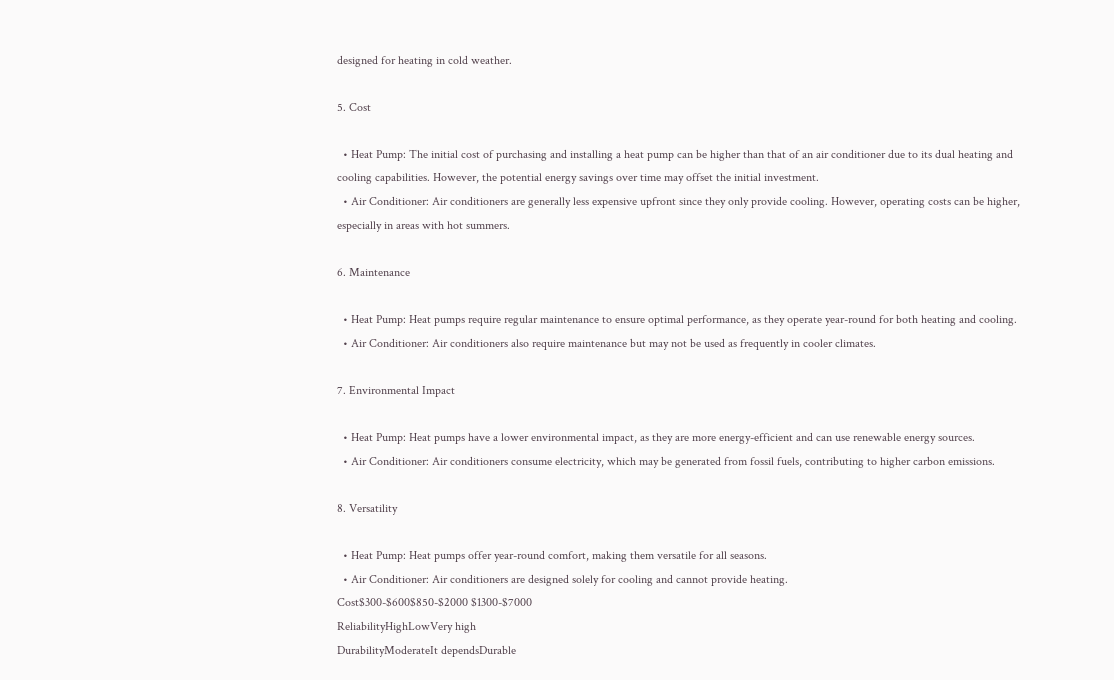designed for heating in cold weather.

5. Cost

  • Heat Pump: The initial cost of purchasing and installing a heat pump can be higher than that of an air conditioner due to its dual heating and cooling capabilities. However, the potential energy savings over time may offset the initial investment.
  • Air Conditioner: Air conditioners are generally less expensive upfront since they only provide cooling. However, operating costs can be higher, especially in areas with hot summers.

6. Maintenance

  • Heat Pump: Heat pumps require regular maintenance to ensure optimal performance, as they operate year-round for both heating and cooling.
  • Air Conditioner: Air conditioners also require maintenance but may not be used as frequently in cooler climates.

7. Environmental Impact

  • Heat Pump: Heat pumps have a lower environmental impact, as they are more energy-efficient and can use renewable energy sources.
  • Air Conditioner: Air conditioners consume electricity, which may be generated from fossil fuels, contributing to higher carbon emissions.

8. Versatility

  • Heat Pump: Heat pumps offer year-round comfort, making them versatile for all seasons.
  • Air Conditioner: Air conditioners are designed solely for cooling and cannot provide heating.
Cost$300-$600$850-$2000 $1300-$7000
ReliabilityHighLowVery high
DurabilityModerateIt dependsDurable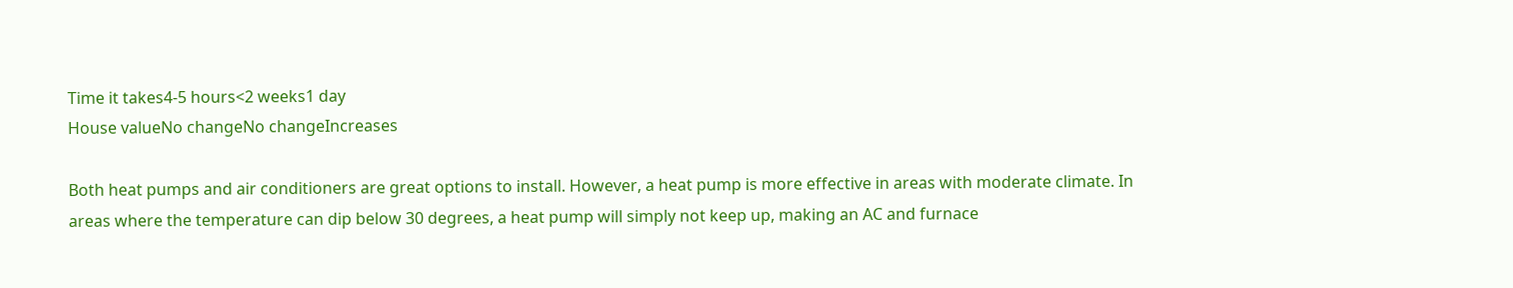Time it takes4-5 hours<2 weeks1 day
House valueNo changeNo changeIncreases

Both heat pumps and air conditioners are great options to install. However, a heat pump is more effective in areas with moderate climate. In areas where the temperature can dip below 30 degrees, a heat pump will simply not keep up, making an AC and furnace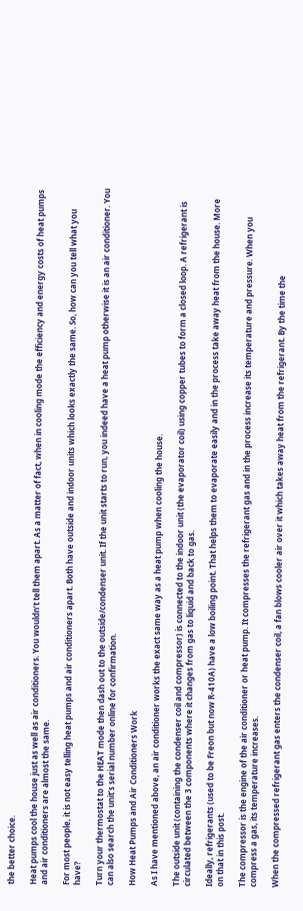the better choice.

Heat pumps cool the house just as well as air conditioners. You wouldn’t tell them apart. As a matter of fact, when in cooling mode the efficiency and energy costs of heat pumps and air conditioners are almost the same.

For most people, it is not easy telling heat pumps and air conditioners apart. Both have outside and indoor units which looks exactly the same. So, how can you tell what you have?

Turn your thermostat to the HEAT mode then dash out to the outside/condenser unit. If the unit starts to run, you indeed have a heat pump otherwise it is an air conditioner. You can also search the unit’s serial number online for confirmation.

How Heat Pumps and Air Conditioners Work

As I have mentioned above, an air conditioner works the exact same way as a heat pump when cooling the house.

The outside unit (containing the condenser coil and compressor) is connected to the indoor unit (the evaporator coil) using copper tubes to form a closed loop. A refrigerant is circulated between the 3 components where it changes from gas to liquid and back to gas.

Ideally, refrigerants (used to be Freon but now R-410A) have a low boiling point. That helps them to evaporate easily and in the process take away heat from the house. More on that in this post.

The compressor is the engine of the air conditioner or heat pump. It compresses the refrigerant gas and in the process increase its temperature and pressure. When you compress a gas, its temperature increases.

When the compressed refrigerant gas enters the condenser coil, a fan blows cooler air over it which takes away heat from the refrigerant. By the time the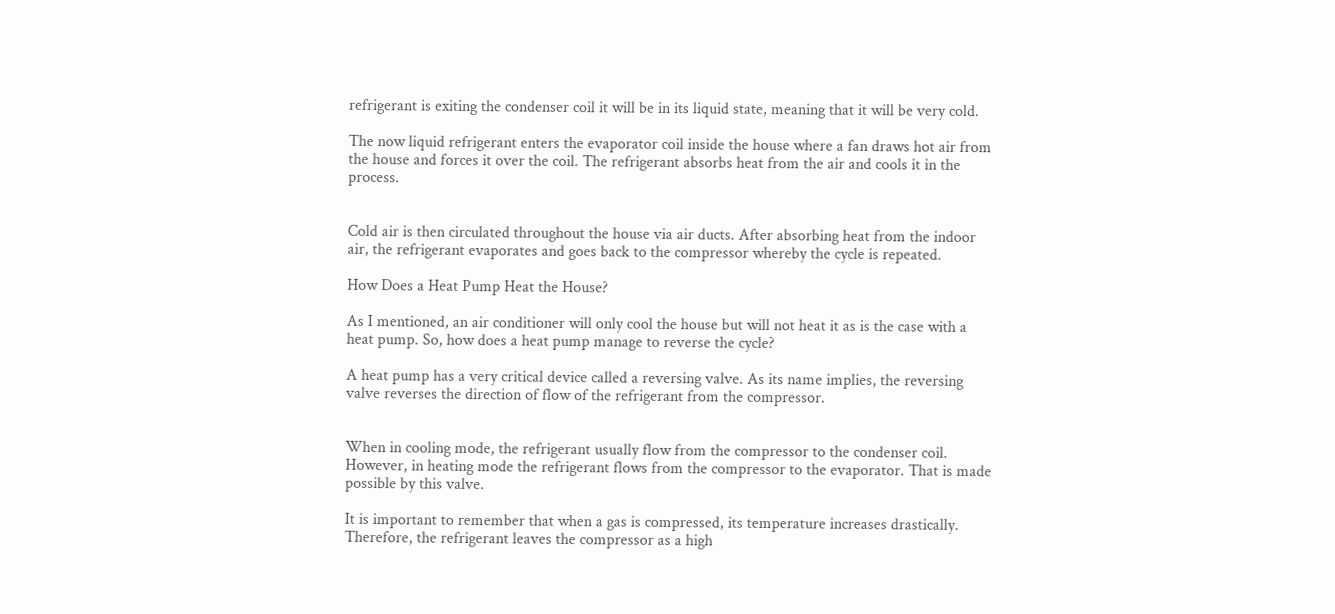refrigerant is exiting the condenser coil it will be in its liquid state, meaning that it will be very cold.

The now liquid refrigerant enters the evaporator coil inside the house where a fan draws hot air from the house and forces it over the coil. The refrigerant absorbs heat from the air and cools it in the process.


Cold air is then circulated throughout the house via air ducts. After absorbing heat from the indoor air, the refrigerant evaporates and goes back to the compressor whereby the cycle is repeated.

How Does a Heat Pump Heat the House?

As I mentioned, an air conditioner will only cool the house but will not heat it as is the case with a heat pump. So, how does a heat pump manage to reverse the cycle?

A heat pump has a very critical device called a reversing valve. As its name implies, the reversing valve reverses the direction of flow of the refrigerant from the compressor.


When in cooling mode, the refrigerant usually flow from the compressor to the condenser coil. However, in heating mode the refrigerant flows from the compressor to the evaporator. That is made possible by this valve.

It is important to remember that when a gas is compressed, its temperature increases drastically. Therefore, the refrigerant leaves the compressor as a high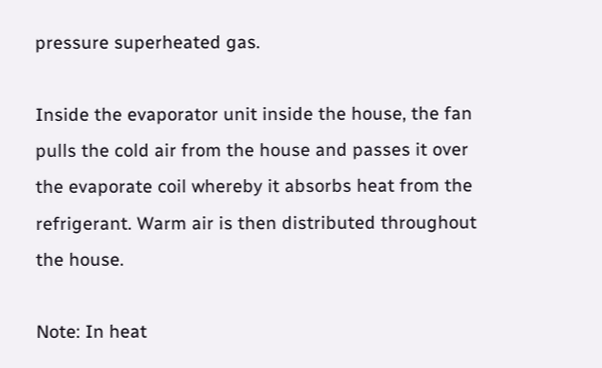pressure superheated gas.

Inside the evaporator unit inside the house, the fan pulls the cold air from the house and passes it over the evaporate coil whereby it absorbs heat from the refrigerant. Warm air is then distributed throughout the house.

Note: In heat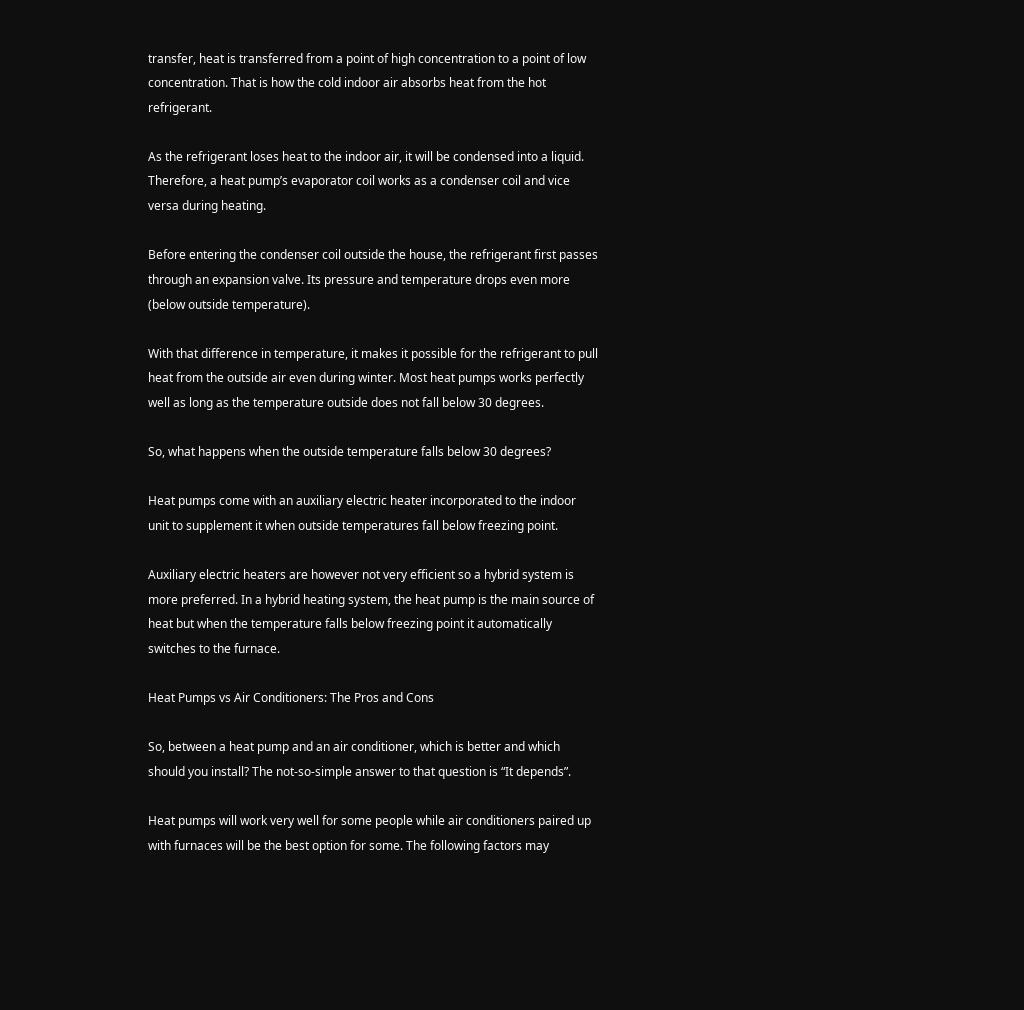transfer, heat is transferred from a point of high concentration to a point of low concentration. That is how the cold indoor air absorbs heat from the hot refrigerant.

As the refrigerant loses heat to the indoor air, it will be condensed into a liquid. Therefore, a heat pump’s evaporator coil works as a condenser coil and vice versa during heating.

Before entering the condenser coil outside the house, the refrigerant first passes through an expansion valve. Its pressure and temperature drops even more (below outside temperature).

With that difference in temperature, it makes it possible for the refrigerant to pull heat from the outside air even during winter. Most heat pumps works perfectly well as long as the temperature outside does not fall below 30 degrees.

So, what happens when the outside temperature falls below 30 degrees?

Heat pumps come with an auxiliary electric heater incorporated to the indoor unit to supplement it when outside temperatures fall below freezing point.

Auxiliary electric heaters are however not very efficient so a hybrid system is more preferred. In a hybrid heating system, the heat pump is the main source of heat but when the temperature falls below freezing point it automatically switches to the furnace.

Heat Pumps vs Air Conditioners: The Pros and Cons

So, between a heat pump and an air conditioner, which is better and which should you install? The not-so-simple answer to that question is “It depends”.

Heat pumps will work very well for some people while air conditioners paired up with furnaces will be the best option for some. The following factors may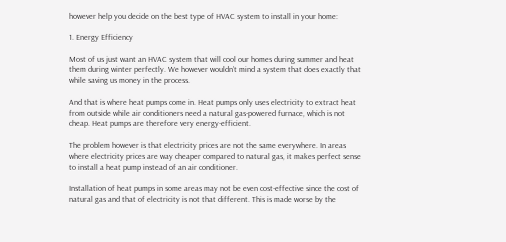however help you decide on the best type of HVAC system to install in your home:

1. Energy Efficiency

Most of us just want an HVAC system that will cool our homes during summer and heat them during winter perfectly. We however wouldn’t mind a system that does exactly that while saving us money in the process.

And that is where heat pumps come in. Heat pumps only uses electricity to extract heat from outside while air conditioners need a natural gas-powered furnace, which is not cheap. Heat pumps are therefore very energy-efficient.

The problem however is that electricity prices are not the same everywhere. In areas where electricity prices are way cheaper compared to natural gas, it makes perfect sense to install a heat pump instead of an air conditioner.

Installation of heat pumps in some areas may not be even cost-effective since the cost of natural gas and that of electricity is not that different. This is made worse by the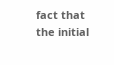fact that the initial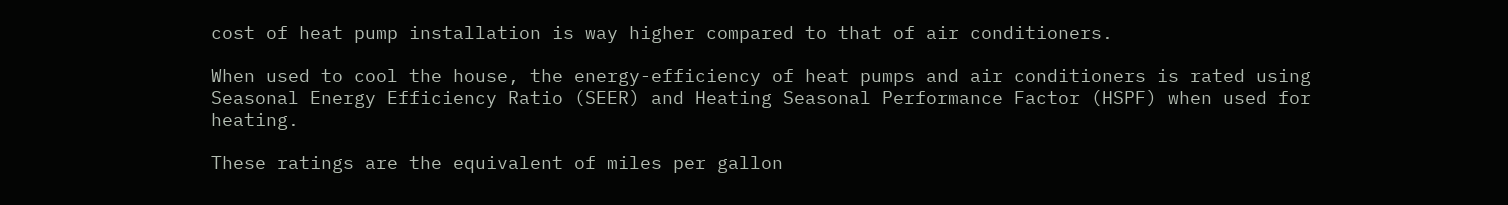cost of heat pump installation is way higher compared to that of air conditioners.

When used to cool the house, the energy-efficiency of heat pumps and air conditioners is rated using Seasonal Energy Efficiency Ratio (SEER) and Heating Seasonal Performance Factor (HSPF) when used for heating.

These ratings are the equivalent of miles per gallon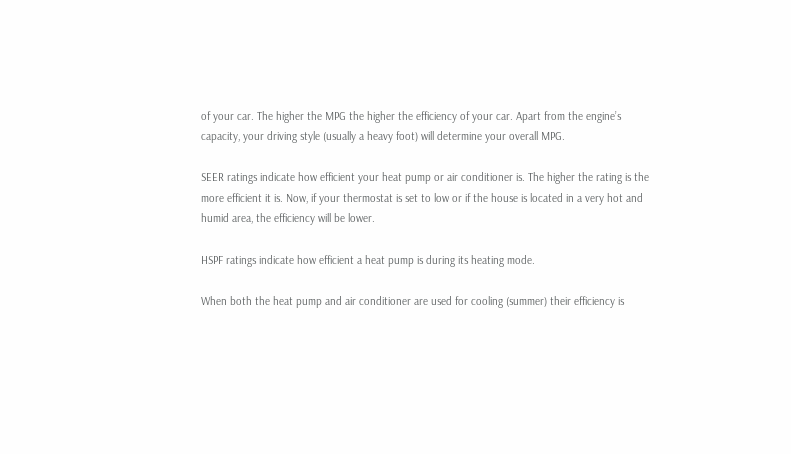of your car. The higher the MPG the higher the efficiency of your car. Apart from the engine’s capacity, your driving style (usually a heavy foot) will determine your overall MPG.

SEER ratings indicate how efficient your heat pump or air conditioner is. The higher the rating is the more efficient it is. Now, if your thermostat is set to low or if the house is located in a very hot and humid area, the efficiency will be lower.

HSPF ratings indicate how efficient a heat pump is during its heating mode.

When both the heat pump and air conditioner are used for cooling (summer) their efficiency is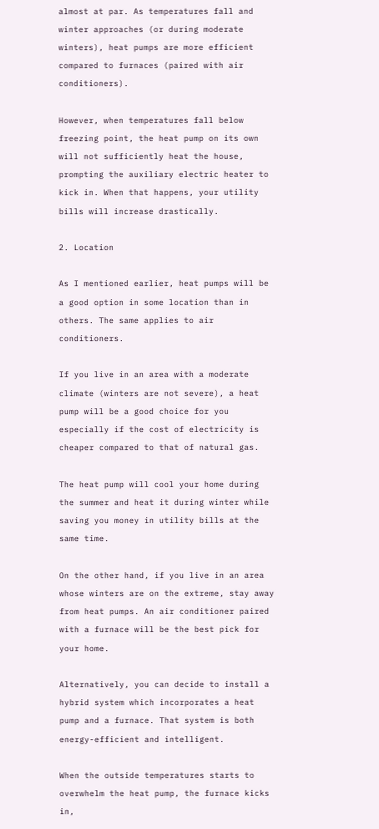almost at par. As temperatures fall and winter approaches (or during moderate winters), heat pumps are more efficient compared to furnaces (paired with air conditioners).

However, when temperatures fall below freezing point, the heat pump on its own will not sufficiently heat the house, prompting the auxiliary electric heater to kick in. When that happens, your utility bills will increase drastically.

2. Location

As I mentioned earlier, heat pumps will be a good option in some location than in others. The same applies to air conditioners.

If you live in an area with a moderate climate (winters are not severe), a heat pump will be a good choice for you especially if the cost of electricity is cheaper compared to that of natural gas.

The heat pump will cool your home during the summer and heat it during winter while saving you money in utility bills at the same time.

On the other hand, if you live in an area whose winters are on the extreme, stay away from heat pumps. An air conditioner paired with a furnace will be the best pick for your home.

Alternatively, you can decide to install a hybrid system which incorporates a heat pump and a furnace. That system is both energy-efficient and intelligent.

When the outside temperatures starts to overwhelm the heat pump, the furnace kicks in,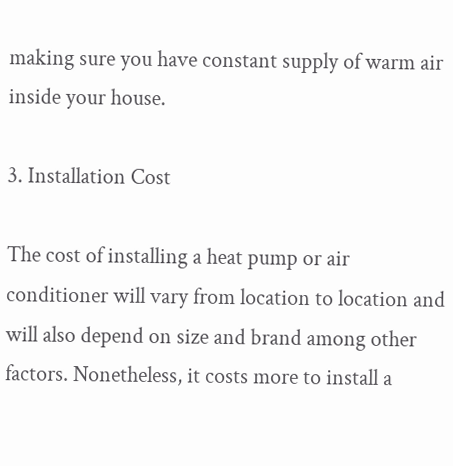making sure you have constant supply of warm air inside your house.

3. Installation Cost

The cost of installing a heat pump or air conditioner will vary from location to location and will also depend on size and brand among other factors. Nonetheless, it costs more to install a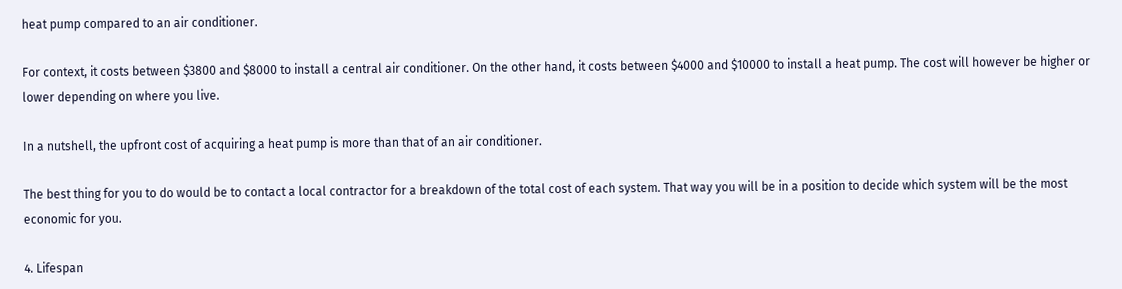heat pump compared to an air conditioner.

For context, it costs between $3800 and $8000 to install a central air conditioner. On the other hand, it costs between $4000 and $10000 to install a heat pump. The cost will however be higher or lower depending on where you live.

In a nutshell, the upfront cost of acquiring a heat pump is more than that of an air conditioner.

The best thing for you to do would be to contact a local contractor for a breakdown of the total cost of each system. That way you will be in a position to decide which system will be the most economic for you.

4. Lifespan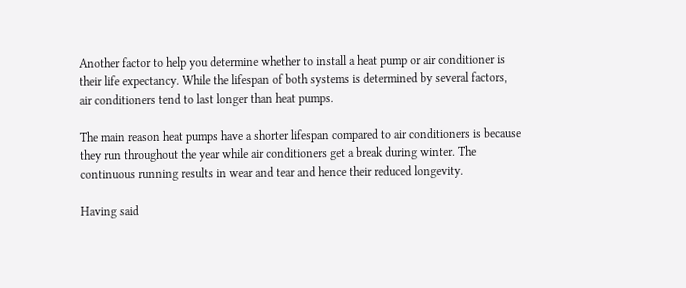Another factor to help you determine whether to install a heat pump or air conditioner is their life expectancy. While the lifespan of both systems is determined by several factors, air conditioners tend to last longer than heat pumps.

The main reason heat pumps have a shorter lifespan compared to air conditioners is because they run throughout the year while air conditioners get a break during winter. The continuous running results in wear and tear and hence their reduced longevity.

Having said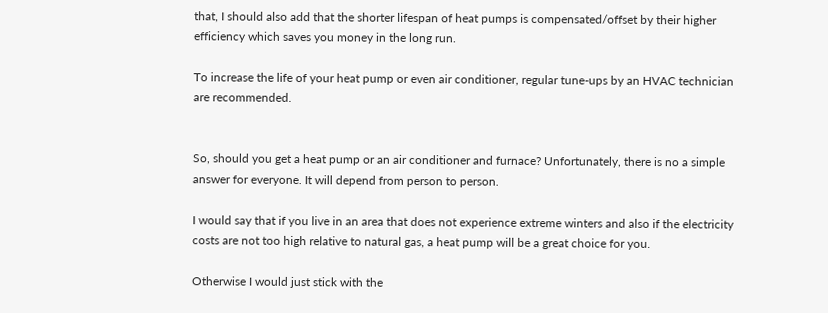that, I should also add that the shorter lifespan of heat pumps is compensated/offset by their higher efficiency which saves you money in the long run.

To increase the life of your heat pump or even air conditioner, regular tune-ups by an HVAC technician are recommended.


So, should you get a heat pump or an air conditioner and furnace? Unfortunately, there is no a simple answer for everyone. It will depend from person to person.

I would say that if you live in an area that does not experience extreme winters and also if the electricity costs are not too high relative to natural gas, a heat pump will be a great choice for you.

Otherwise I would just stick with the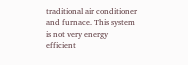traditional air conditioner and furnace. This system is not very energy efficient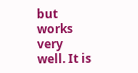but works very well. It is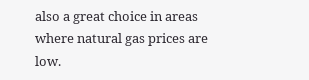also a great choice in areas where natural gas prices are low.